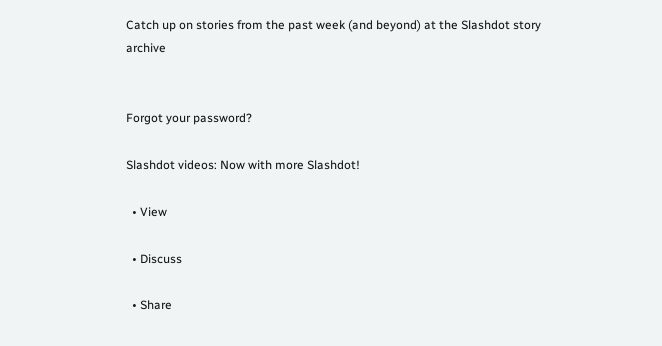Catch up on stories from the past week (and beyond) at the Slashdot story archive


Forgot your password?

Slashdot videos: Now with more Slashdot!

  • View

  • Discuss

  • Share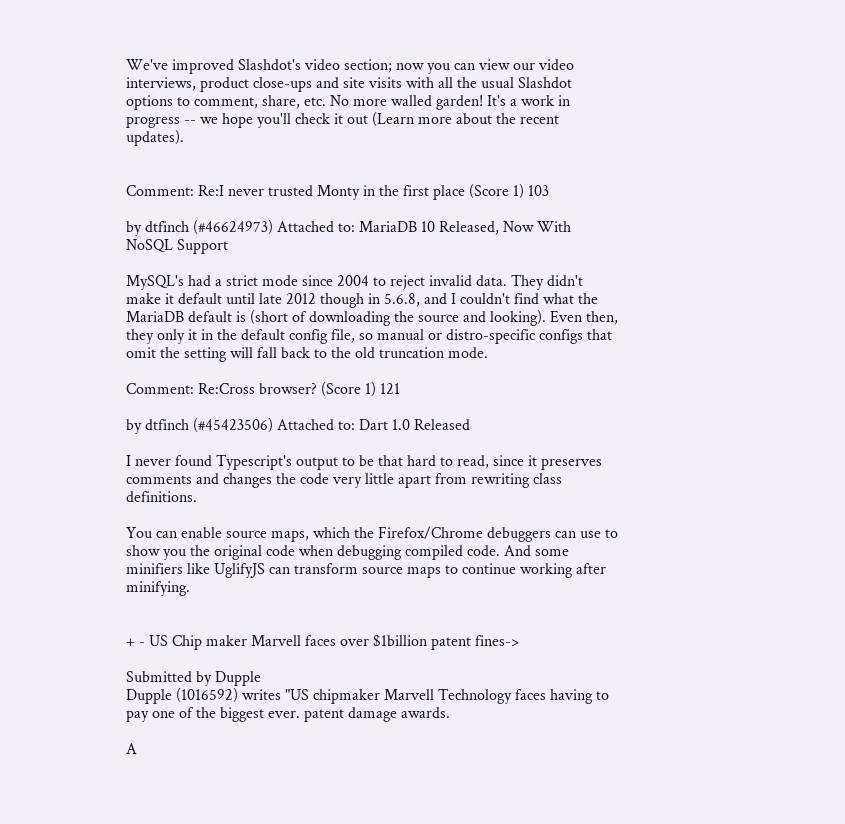We've improved Slashdot's video section; now you can view our video interviews, product close-ups and site visits with all the usual Slashdot options to comment, share, etc. No more walled garden! It's a work in progress -- we hope you'll check it out (Learn more about the recent updates).


Comment: Re:I never trusted Monty in the first place (Score 1) 103

by dtfinch (#46624973) Attached to: MariaDB 10 Released, Now With NoSQL Support

MySQL's had a strict mode since 2004 to reject invalid data. They didn't make it default until late 2012 though in 5.6.8, and I couldn't find what the MariaDB default is (short of downloading the source and looking). Even then, they only it in the default config file, so manual or distro-specific configs that omit the setting will fall back to the old truncation mode.

Comment: Re:Cross browser? (Score 1) 121

by dtfinch (#45423506) Attached to: Dart 1.0 Released

I never found Typescript's output to be that hard to read, since it preserves comments and changes the code very little apart from rewriting class definitions.

You can enable source maps, which the Firefox/Chrome debuggers can use to show you the original code when debugging compiled code. And some minifiers like UglifyJS can transform source maps to continue working after minifying.


+ - US Chip maker Marvell faces over $1billion patent fines->

Submitted by Dupple
Dupple (1016592) writes "US chipmaker Marvell Technology faces having to pay one of the biggest ever. patent damage awards.

A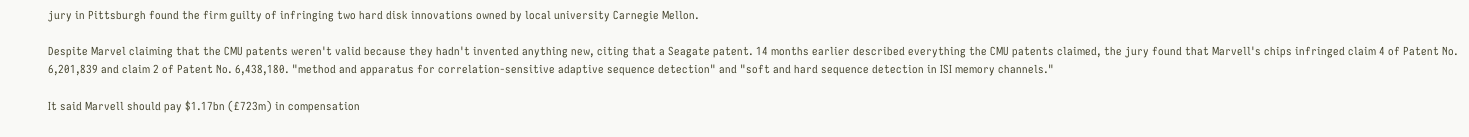jury in Pittsburgh found the firm guilty of infringing two hard disk innovations owned by local university Carnegie Mellon.

Despite Marvel claiming that the CMU patents weren't valid because they hadn't invented anything new, citing that a Seagate patent. 14 months earlier described everything the CMU patents claimed, the jury found that Marvell's chips infringed claim 4 of Patent No. 6,201,839 and claim 2 of Patent No. 6,438,180. "method and apparatus for correlation-sensitive adaptive sequence detection" and "soft and hard sequence detection in ISI memory channels."

It said Marvell should pay $1.17bn (£723m) in compensation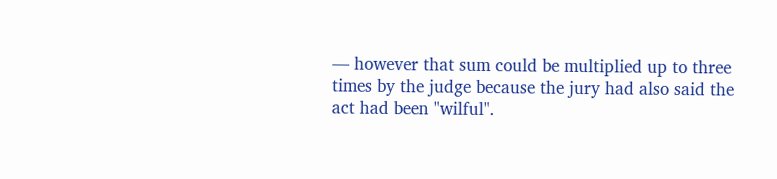— however that sum could be multiplied up to three times by the judge because the jury had also said the act had been "wilful".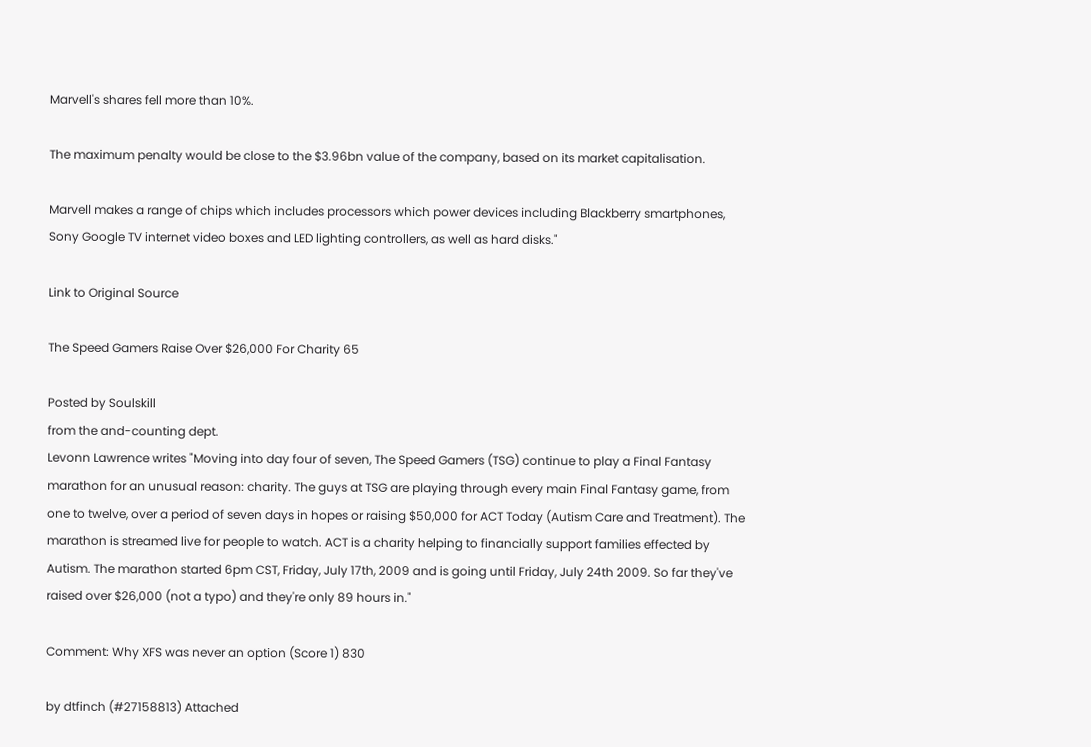Marvell's shares fell more than 10%.

The maximum penalty would be close to the $3.96bn value of the company, based on its market capitalisation.

Marvell makes a range of chips which includes processors which power devices including Blackberry smartphones, Sony Google TV internet video boxes and LED lighting controllers, as well as hard disks."

Link to Original Source

The Speed Gamers Raise Over $26,000 For Charity 65

Posted by Soulskill
from the and-counting dept.
Levonn Lawrence writes "Moving into day four of seven, The Speed Gamers (TSG) continue to play a Final Fantasy marathon for an unusual reason: charity. The guys at TSG are playing through every main Final Fantasy game, from one to twelve, over a period of seven days in hopes or raising $50,000 for ACT Today (Autism Care and Treatment). The marathon is streamed live for people to watch. ACT is a charity helping to financially support families effected by Autism. The marathon started 6pm CST, Friday, July 17th, 2009 and is going until Friday, July 24th 2009. So far they've raised over $26,000 (not a typo) and they're only 89 hours in."

Comment: Why XFS was never an option (Score 1) 830

by dtfinch (#27158813) Attached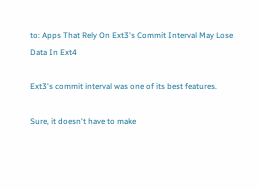to: Apps That Rely On Ext3's Commit Interval May Lose Data In Ext4

Ext3's commit interval was one of its best features.

Sure, it doesn't have to make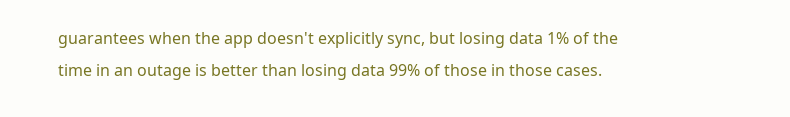guarantees when the app doesn't explicitly sync, but losing data 1% of the time in an outage is better than losing data 99% of those in those cases.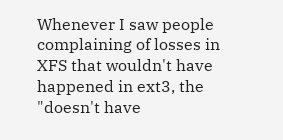Whenever I saw people complaining of losses in XFS that wouldn't have happened in ext3, the "doesn't have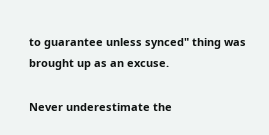to guarantee unless synced" thing was brought up as an excuse.

Never underestimate the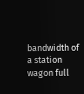bandwidth of a station wagon full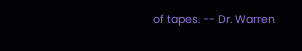of tapes. -- Dr. Warren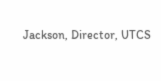Jackson, Director, UTCS